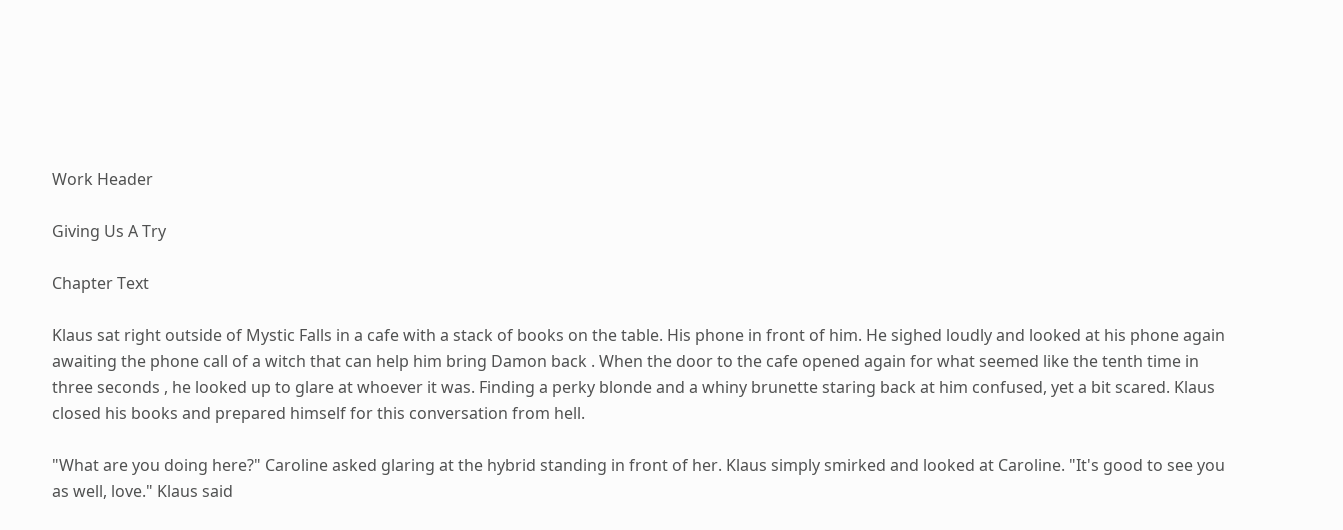Work Header

Giving Us A Try

Chapter Text

Klaus sat right outside of Mystic Falls in a cafe with a stack of books on the table. His phone in front of him. He sighed loudly and looked at his phone again awaiting the phone call of a witch that can help him bring Damon back . When the door to the cafe opened again for what seemed like the tenth time in three seconds , he looked up to glare at whoever it was. Finding a perky blonde and a whiny brunette staring back at him confused, yet a bit scared. Klaus closed his books and prepared himself for this conversation from hell.

"What are you doing here?" Caroline asked glaring at the hybrid standing in front of her. Klaus simply smirked and looked at Caroline. "It's good to see you as well, love." Klaus said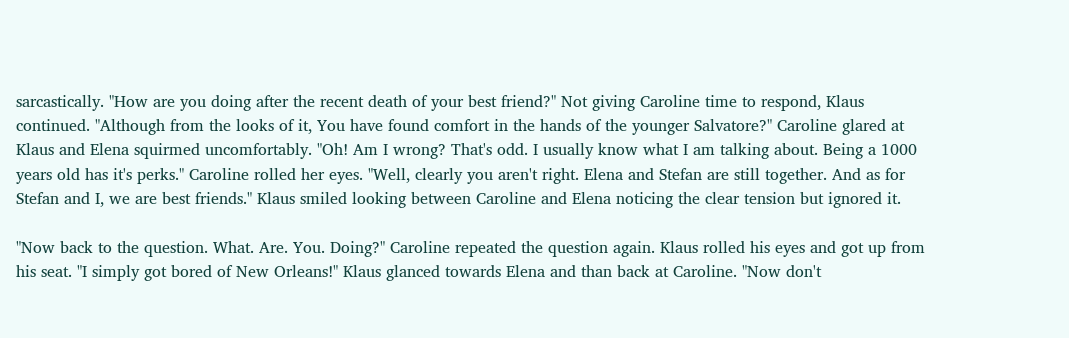sarcastically. "How are you doing after the recent death of your best friend?" Not giving Caroline time to respond, Klaus continued. "Although from the looks of it, You have found comfort in the hands of the younger Salvatore?" Caroline glared at Klaus and Elena squirmed uncomfortably. "Oh! Am I wrong? That's odd. I usually know what I am talking about. Being a 1000 years old has it's perks." Caroline rolled her eyes. "Well, clearly you aren't right. Elena and Stefan are still together. And as for Stefan and I, we are best friends." Klaus smiled looking between Caroline and Elena noticing the clear tension but ignored it.

"Now back to the question. What. Are. You. Doing?" Caroline repeated the question again. Klaus rolled his eyes and got up from his seat. "I simply got bored of New Orleans!" Klaus glanced towards Elena and than back at Caroline. "Now don't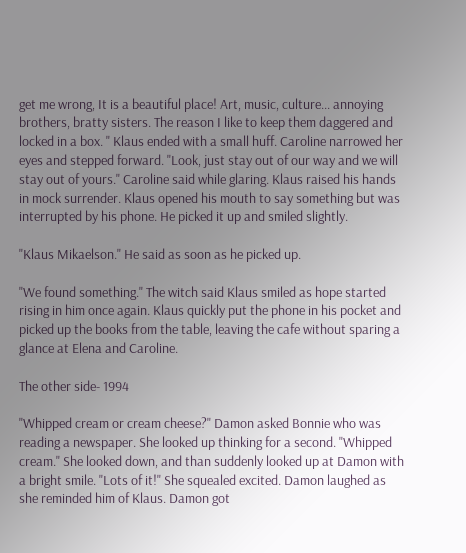get me wrong, It is a beautiful place! Art, music, culture... annoying brothers, bratty sisters. The reason I like to keep them daggered and locked in a box. " Klaus ended with a small huff. Caroline narrowed her eyes and stepped forward. "Look, just stay out of our way and we will stay out of yours." Caroline said while glaring. Klaus raised his hands in mock surrender. Klaus opened his mouth to say something but was interrupted by his phone. He picked it up and smiled slightly.

"Klaus Mikaelson." He said as soon as he picked up.

"We found something." The witch said Klaus smiled as hope started rising in him once again. Klaus quickly put the phone in his pocket and picked up the books from the table, leaving the cafe without sparing a glance at Elena and Caroline.

The other side- 1994

"Whipped cream or cream cheese?" Damon asked Bonnie who was reading a newspaper. She looked up thinking for a second. "Whipped cream." She looked down, and than suddenly looked up at Damon with a bright smile. "Lots of it!" She squealed excited. Damon laughed as she reminded him of Klaus. Damon got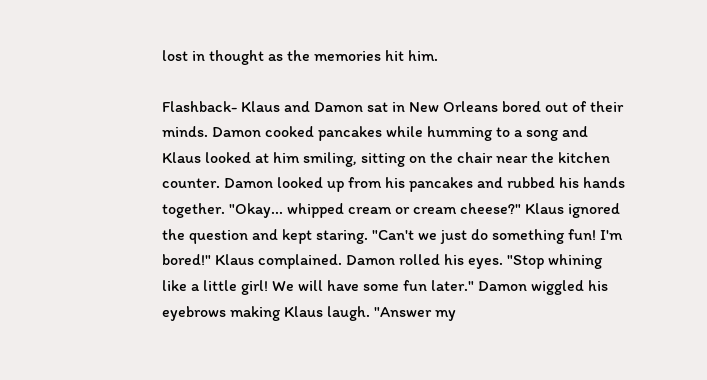lost in thought as the memories hit him.

Flashback- Klaus and Damon sat in New Orleans bored out of their minds. Damon cooked pancakes while humming to a song and Klaus looked at him smiling, sitting on the chair near the kitchen counter. Damon looked up from his pancakes and rubbed his hands together. "Okay... whipped cream or cream cheese?" Klaus ignored the question and kept staring. "Can't we just do something fun! I'm bored!" Klaus complained. Damon rolled his eyes. "Stop whining like a little girl! We will have some fun later." Damon wiggled his eyebrows making Klaus laugh. "Answer my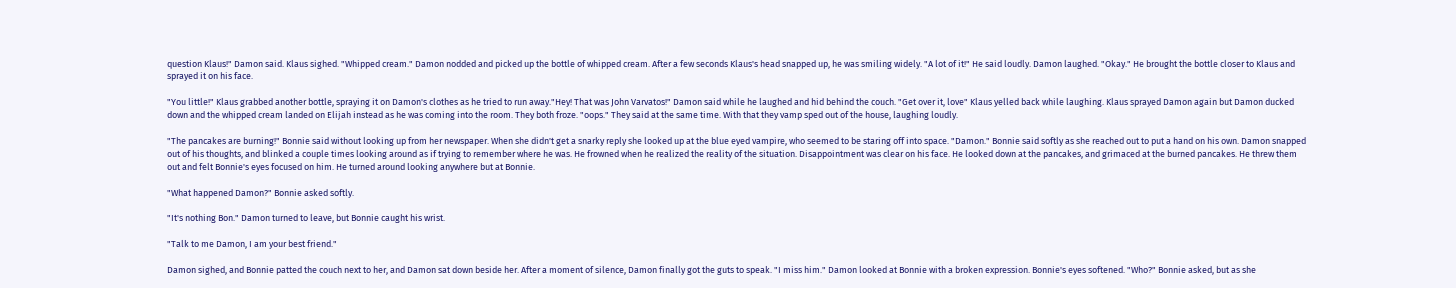question Klaus!" Damon said. Klaus sighed. "Whipped cream." Damon nodded and picked up the bottle of whipped cream. After a few seconds Klaus's head snapped up, he was smiling widely. "A lot of it!" He said loudly. Damon laughed. "Okay." He brought the bottle closer to Klaus and sprayed it on his face.

"You little!" Klaus grabbed another bottle, spraying it on Damon's clothes as he tried to run away."Hey! That was John Varvatos!" Damon said while he laughed and hid behind the couch. "Get over it, love" Klaus yelled back while laughing. Klaus sprayed Damon again but Damon ducked down and the whipped cream landed on Elijah instead as he was coming into the room. They both froze. "oops." They said at the same time. With that they vamp sped out of the house, laughing loudly.

"The pancakes are burning!" Bonnie said without looking up from her newspaper. When she didn't get a snarky reply she looked up at the blue eyed vampire, who seemed to be staring off into space. "Damon." Bonnie said softly as she reached out to put a hand on his own. Damon snapped out of his thoughts, and blinked a couple times looking around as if trying to remember where he was. He frowned when he realized the reality of the situation. Disappointment was clear on his face. He looked down at the pancakes, and grimaced at the burned pancakes. He threw them out and felt Bonnie's eyes focused on him. He turned around looking anywhere but at Bonnie.

"What happened Damon?" Bonnie asked softly.

"It's nothing Bon." Damon turned to leave, but Bonnie caught his wrist.

"Talk to me Damon, I am your best friend."

Damon sighed, and Bonnie patted the couch next to her, and Damon sat down beside her. After a moment of silence, Damon finally got the guts to speak. "I miss him." Damon looked at Bonnie with a broken expression. Bonnie's eyes softened. "Who?" Bonnie asked, but as she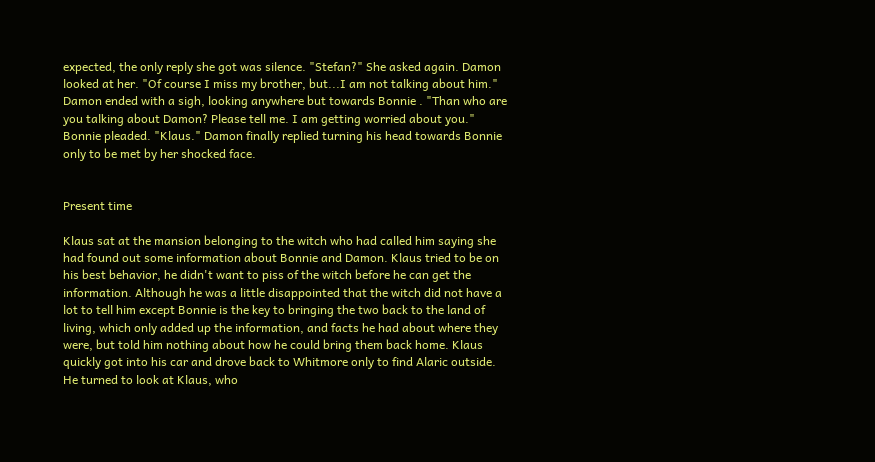expected, the only reply she got was silence. "Stefan?" She asked again. Damon looked at her. "Of course I miss my brother, but...I am not talking about him." Damon ended with a sigh, looking anywhere but towards Bonnie . "Than who are you talking about Damon? Please tell me. I am getting worried about you." Bonnie pleaded. "Klaus." Damon finally replied turning his head towards Bonnie only to be met by her shocked face.


Present time

Klaus sat at the mansion belonging to the witch who had called him saying she had found out some information about Bonnie and Damon. Klaus tried to be on his best behavior, he didn't want to piss of the witch before he can get the information. Although he was a little disappointed that the witch did not have a lot to tell him except Bonnie is the key to bringing the two back to the land of living, which only added up the information, and facts he had about where they were, but told him nothing about how he could bring them back home. Klaus quickly got into his car and drove back to Whitmore only to find Alaric outside. He turned to look at Klaus, who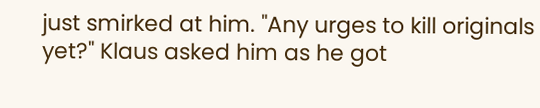just smirked at him. "Any urges to kill originals yet?" Klaus asked him as he got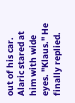out of his car. Alaric stared at him with wide eyes. "Klaus." He finally replied.